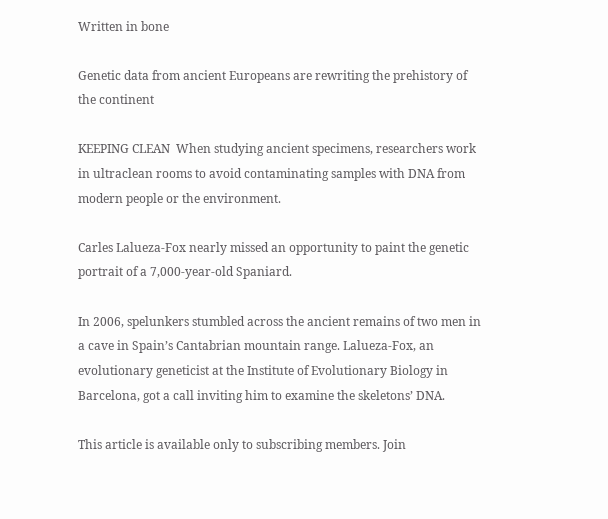Written in bone

Genetic data from ancient Europeans are rewriting the prehistory of the continent

KEEPING CLEAN  When studying ancient specimens, researchers work in ultraclean rooms to avoid contaminating samples with DNA from modern people or the environment.

Carles Lalueza-Fox nearly missed an opportunity to paint the genetic portrait of a 7,000-year-old Spaniard.

In 2006, spelunkers stumbled across the ancient remains of two men in a cave in Spain’s Cantabrian mountain range. Lalueza-Fox, an evolutionary geneticist at the Institute of Evolutionary Biology in Barcelona, got a call inviting him to examine the skeletons’ DNA.

This article is available only to subscribing members. Join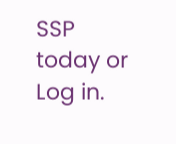SSP today or Log in.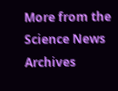More from the Science News Archives